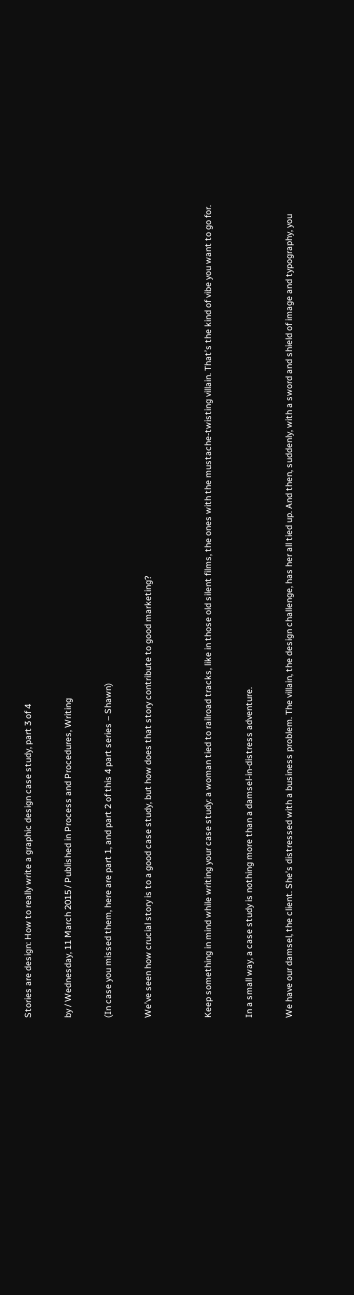Stories are design: How to really write a graphic design case study, part 3 of 4

by / Wednesday, 11 March 2015 / Published in Process and Procedures, Writing

(In case you missed them, here are part 1, and part 2 of this 4 part series – Shawn)

We’ve seen how crucial story is to a good case study, but how does that story contribute to good marketing?


Keep something in mind while writing your case study: a woman tied to railroad tracks, like in those old silent films, the ones with the mustache-twisting villain. That’s the kind of vibe you want to go for.

In a small way, a case study is nothing more than a damsel-in-distress adventure.

We have our damsel, the client. She’s distressed with a business problem. The villain, the design challenge, has her all tied up. And then, suddenly, with a sword and shield of image and typography, you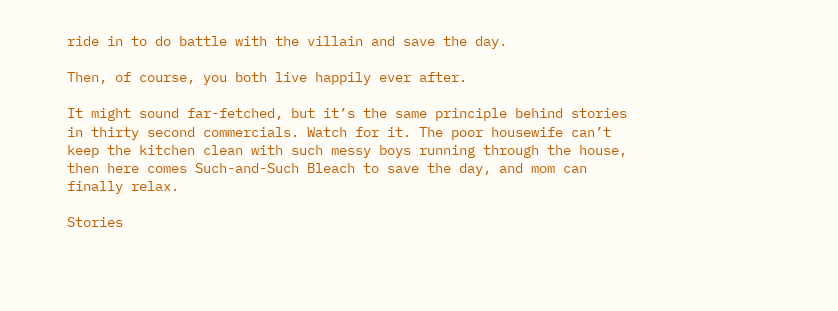ride in to do battle with the villain and save the day.

Then, of course, you both live happily ever after.

It might sound far-fetched, but it’s the same principle behind stories in thirty second commercials. Watch for it. The poor housewife can’t keep the kitchen clean with such messy boys running through the house, then here comes Such-and-Such Bleach to save the day, and mom can finally relax.

Stories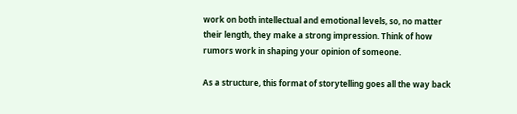work on both intellectual and emotional levels, so, no matter their length, they make a strong impression. Think of how rumors work in shaping your opinion of someone.

As a structure, this format of storytelling goes all the way back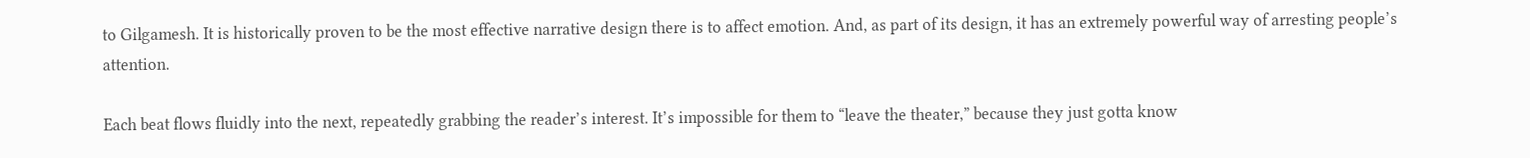to Gilgamesh. It is historically proven to be the most effective narrative design there is to affect emotion. And, as part of its design, it has an extremely powerful way of arresting people’s attention.

Each beat flows fluidly into the next, repeatedly grabbing the reader’s interest. It’s impossible for them to “leave the theater,” because they just gotta know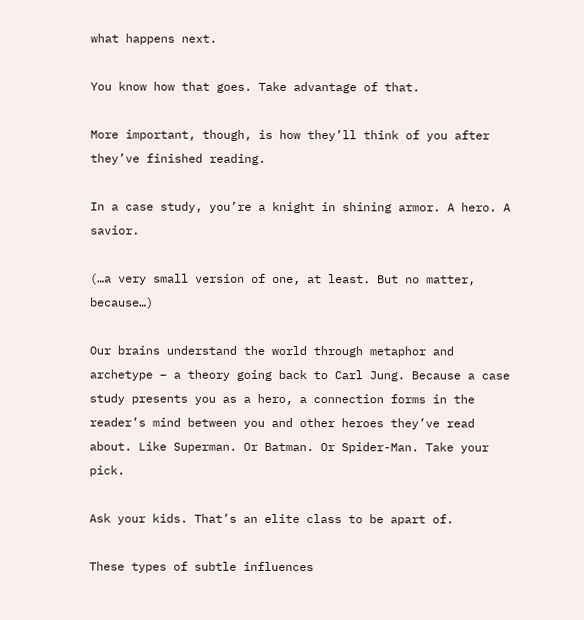what happens next.

You know how that goes. Take advantage of that.

More important, though, is how they’ll think of you after they’ve finished reading.

In a case study, you’re a knight in shining armor. A hero. A savior.

(…a very small version of one, at least. But no matter, because…)

Our brains understand the world through metaphor and archetype – a theory going back to Carl Jung. Because a case study presents you as a hero, a connection forms in the reader’s mind between you and other heroes they’ve read about. Like Superman. Or Batman. Or Spider-Man. Take your pick.

Ask your kids. That’s an elite class to be apart of.

These types of subtle influences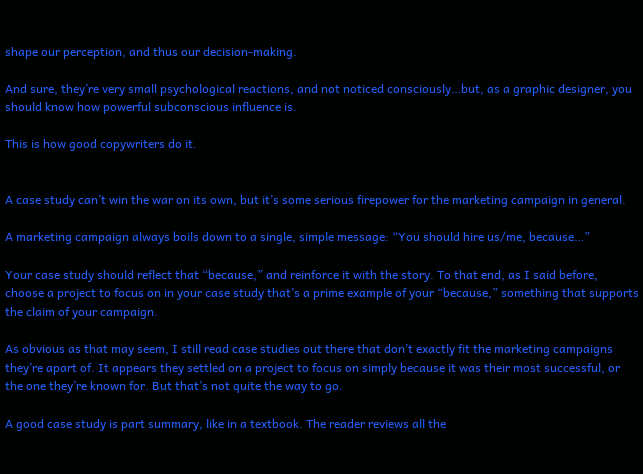shape our perception, and thus our decision-making.

And sure, they’re very small psychological reactions, and not noticed consciously…but, as a graphic designer, you should know how powerful subconscious influence is.

This is how good copywriters do it.


A case study can’t win the war on its own, but it’s some serious firepower for the marketing campaign in general.

A marketing campaign always boils down to a single, simple message: “You should hire us/me, because…”

Your case study should reflect that “because,” and reinforce it with the story. To that end, as I said before, choose a project to focus on in your case study that’s a prime example of your “because,” something that supports the claim of your campaign.

As obvious as that may seem, I still read case studies out there that don’t exactly fit the marketing campaigns they’re apart of. It appears they settled on a project to focus on simply because it was their most successful, or the one they’re known for. But that’s not quite the way to go.

A good case study is part summary, like in a textbook. The reader reviews all the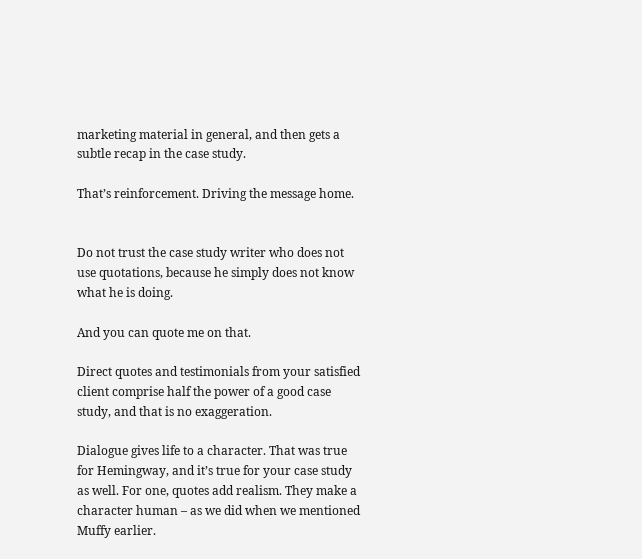marketing material in general, and then gets a subtle recap in the case study.

That’s reinforcement. Driving the message home.


Do not trust the case study writer who does not use quotations, because he simply does not know what he is doing.

And you can quote me on that.

Direct quotes and testimonials from your satisfied client comprise half the power of a good case study, and that is no exaggeration.

Dialogue gives life to a character. That was true for Hemingway, and it’s true for your case study as well. For one, quotes add realism. They make a character human – as we did when we mentioned Muffy earlier.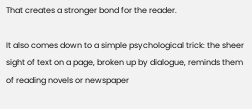That creates a stronger bond for the reader.

It also comes down to a simple psychological trick: the sheer sight of text on a page, broken up by dialogue, reminds them of reading novels or newspaper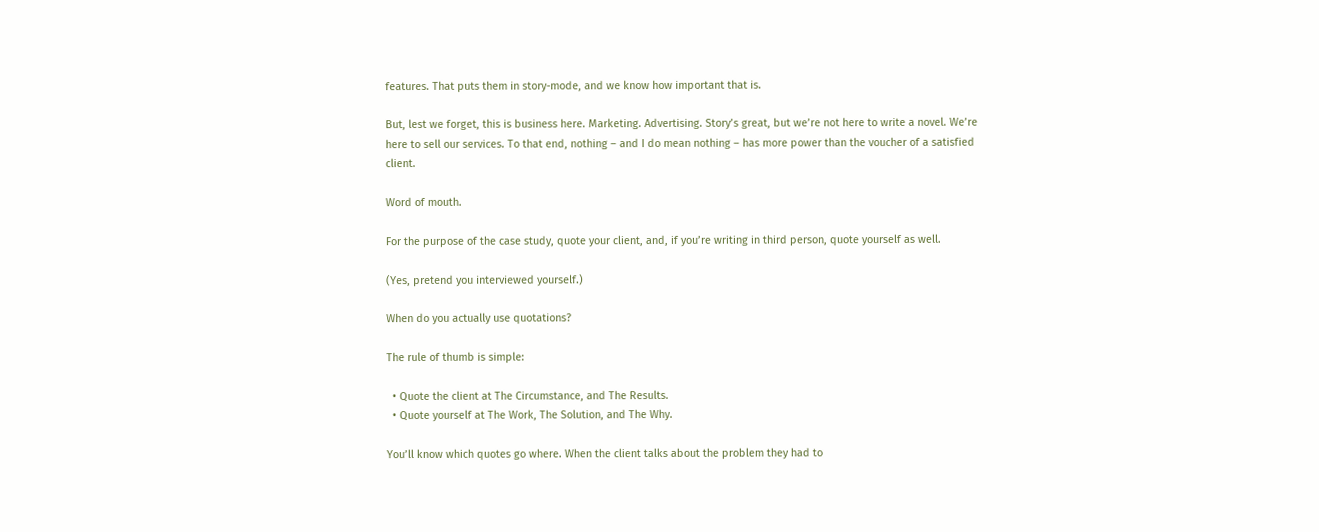features. That puts them in story-mode, and we know how important that is.

But, lest we forget, this is business here. Marketing. Advertising. Story’s great, but we’re not here to write a novel. We’re here to sell our services. To that end, nothing – and I do mean nothing – has more power than the voucher of a satisfied client.

Word of mouth.

For the purpose of the case study, quote your client, and, if you’re writing in third person, quote yourself as well.

(Yes, pretend you interviewed yourself.)

When do you actually use quotations?

The rule of thumb is simple:

  • Quote the client at The Circumstance, and The Results.
  • Quote yourself at The Work, The Solution, and The Why.

You’ll know which quotes go where. When the client talks about the problem they had to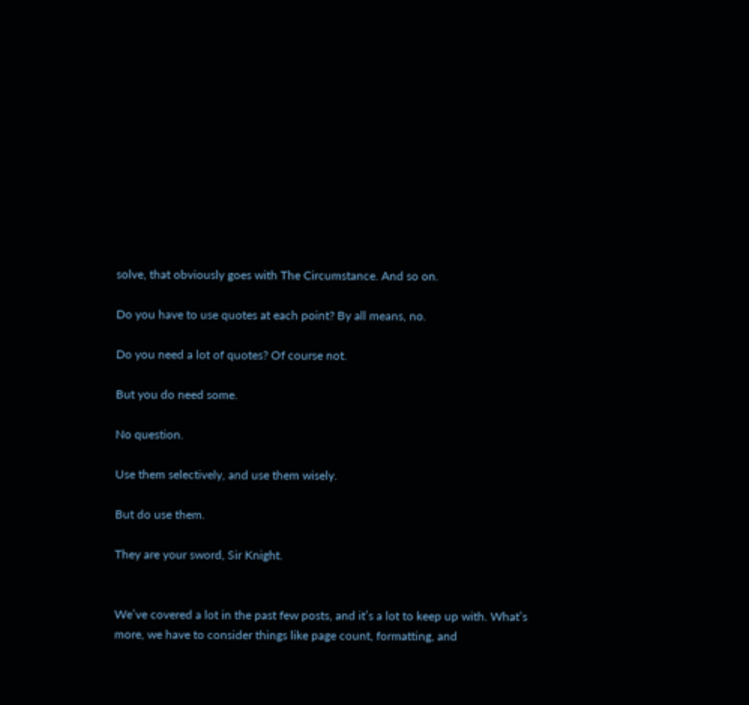solve, that obviously goes with The Circumstance. And so on.

Do you have to use quotes at each point? By all means, no.

Do you need a lot of quotes? Of course not.

But you do need some.

No question.

Use them selectively, and use them wisely.

But do use them.

They are your sword, Sir Knight.


We’ve covered a lot in the past few posts, and it’s a lot to keep up with. What’s more, we have to consider things like page count, formatting, and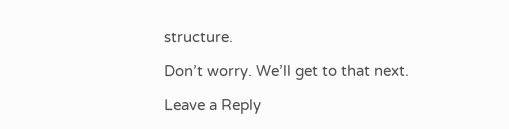structure.

Don’t worry. We’ll get to that next.

Leave a Reply